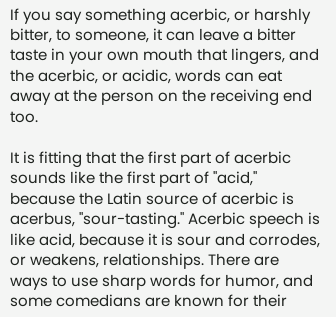If you say something acerbic, or harshly bitter, to someone, it can leave a bitter taste in your own mouth that lingers, and the acerbic, or acidic, words can eat away at the person on the receiving end too.

It is fitting that the first part of acerbic sounds like the first part of "acid," because the Latin source of acerbic is acerbus, "sour-tasting." Acerbic speech is like acid, because it is sour and corrodes, or weakens, relationships. There are ways to use sharp words for humor, and some comedians are known for their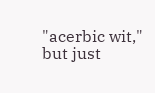"acerbic wit," but just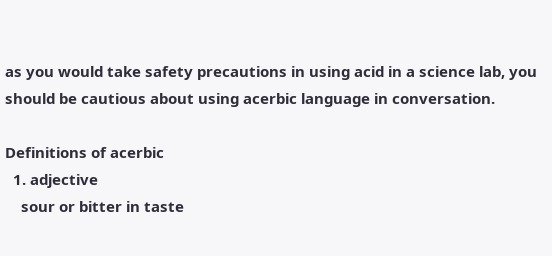as you would take safety precautions in using acid in a science lab, you should be cautious about using acerbic language in conversation.

Definitions of acerbic
  1. adjective
    sour or bitter in taste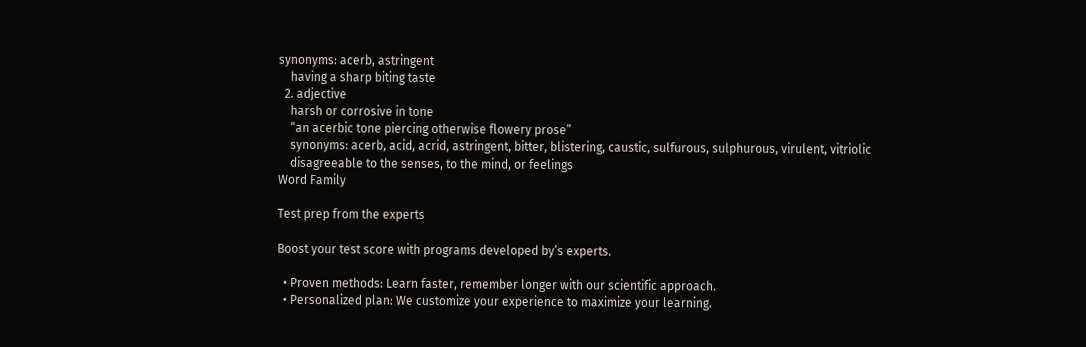synonyms: acerb, astringent
    having a sharp biting taste
  2. adjective
    harsh or corrosive in tone
    “an acerbic tone piercing otherwise flowery prose”
    synonyms: acerb, acid, acrid, astringent, bitter, blistering, caustic, sulfurous, sulphurous, virulent, vitriolic
    disagreeable to the senses, to the mind, or feelings
Word Family

Test prep from the experts

Boost your test score with programs developed by’s experts.

  • Proven methods: Learn faster, remember longer with our scientific approach.
  • Personalized plan: We customize your experience to maximize your learning.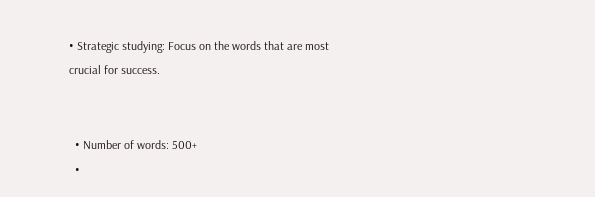• Strategic studying: Focus on the words that are most crucial for success.


  • Number of words: 500+
  •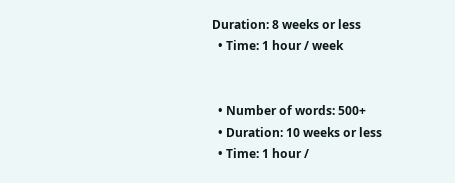Duration: 8 weeks or less
  • Time: 1 hour / week


  • Number of words: 500+
  • Duration: 10 weeks or less
  • Time: 1 hour /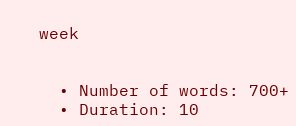week


  • Number of words: 700+
  • Duration: 10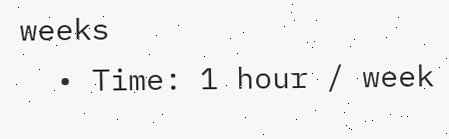weeks
  • Time: 1 hour / week